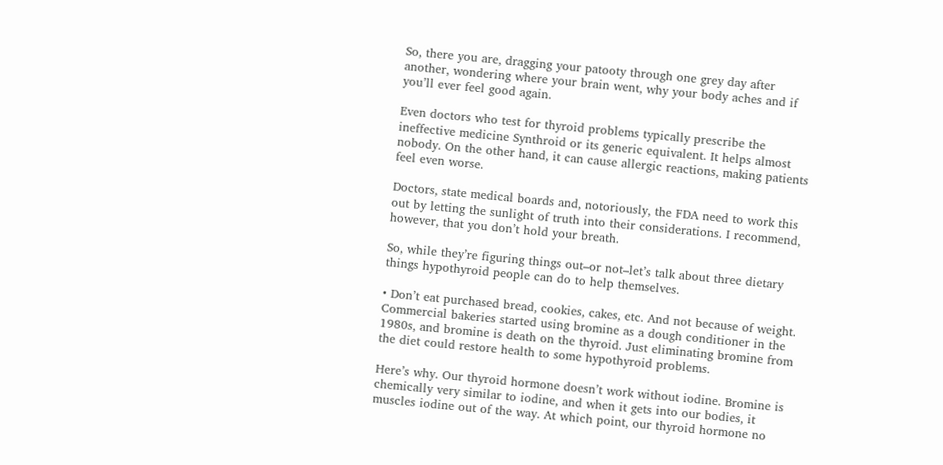So, there you are, dragging your patooty through one grey day after another, wondering where your brain went, why your body aches and if you’ll ever feel good again.

Even doctors who test for thyroid problems typically prescribe the ineffective medicine Synthroid or its generic equivalent. It helps almost nobody. On the other hand, it can cause allergic reactions, making patients feel even worse.

Doctors, state medical boards and, notoriously, the FDA need to work this out by letting the sunlight of truth into their considerations. I recommend, however, that you don’t hold your breath.

So, while they’re figuring things out–or not–let’s talk about three dietary things hypothyroid people can do to help themselves.

• Don’t eat purchased bread, cookies, cakes, etc. And not because of weight. Commercial bakeries started using bromine as a dough conditioner in the 1980s, and bromine is death on the thyroid. Just eliminating bromine from the diet could restore health to some hypothyroid problems.

Here’s why. Our thyroid hormone doesn’t work without iodine. Bromine is chemically very similar to iodine, and when it gets into our bodies, it muscles iodine out of the way. At which point, our thyroid hormone no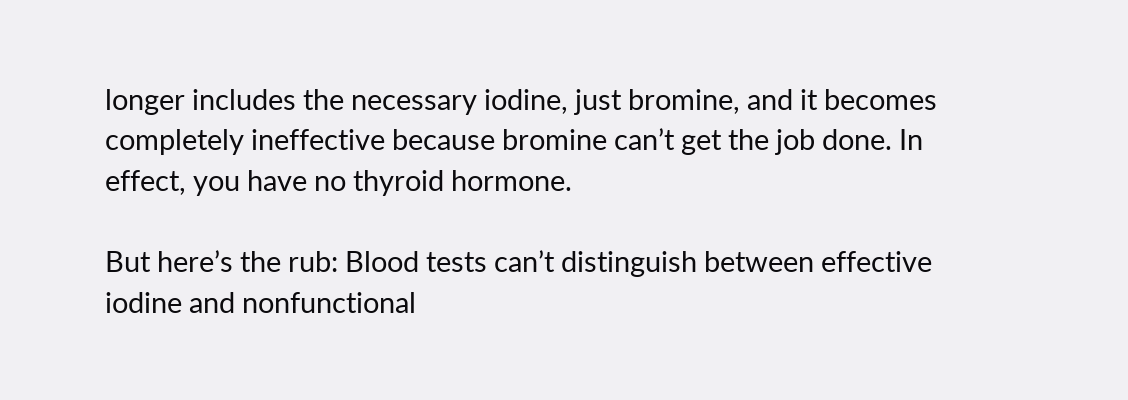longer includes the necessary iodine, just bromine, and it becomes completely ineffective because bromine can’t get the job done. In effect, you have no thyroid hormone.

But here’s the rub: Blood tests can’t distinguish between effective iodine and nonfunctional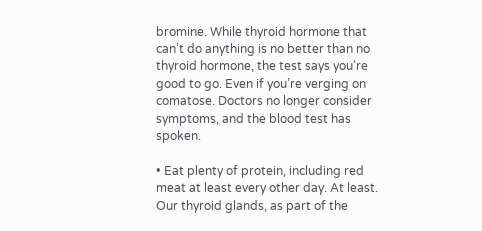bromine. While thyroid hormone that can’t do anything is no better than no thyroid hormone, the test says you’re good to go. Even if you’re verging on comatose. Doctors no longer consider symptoms, and the blood test has spoken.

• Eat plenty of protein, including red meat at least every other day. At least. Our thyroid glands, as part of the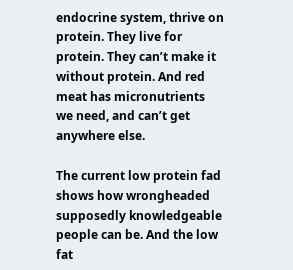endocrine system, thrive on protein. They live for protein. They can’t make it without protein. And red meat has micronutrients we need, and can’t get anywhere else.

The current low protein fad shows how wrongheaded supposedly knowledgeable people can be. And the low fat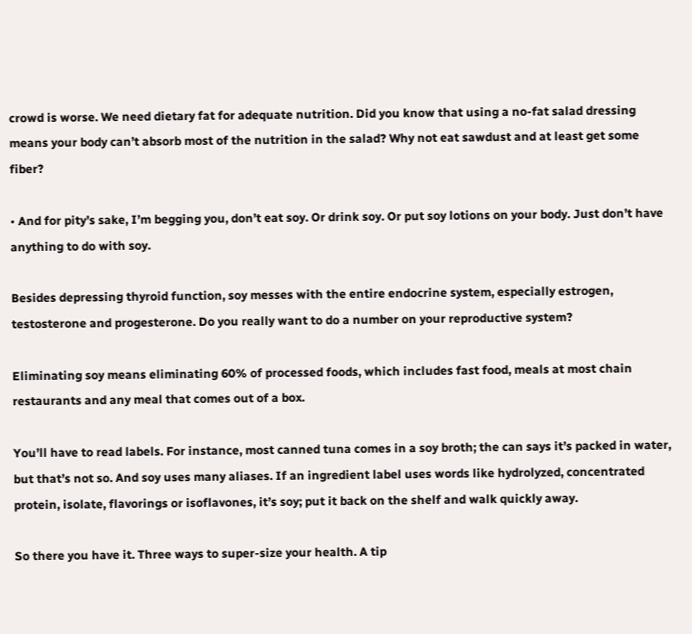crowd is worse. We need dietary fat for adequate nutrition. Did you know that using a no-fat salad dressing means your body can’t absorb most of the nutrition in the salad? Why not eat sawdust and at least get some fiber?

• And for pity’s sake, I’m begging you, don’t eat soy. Or drink soy. Or put soy lotions on your body. Just don’t have anything to do with soy.

Besides depressing thyroid function, soy messes with the entire endocrine system, especially estrogen, testosterone and progesterone. Do you really want to do a number on your reproductive system?

Eliminating soy means eliminating 60% of processed foods, which includes fast food, meals at most chain restaurants and any meal that comes out of a box.

You’ll have to read labels. For instance, most canned tuna comes in a soy broth; the can says it’s packed in water, but that’s not so. And soy uses many aliases. If an ingredient label uses words like hydrolyzed, concentrated protein, isolate, flavorings or isoflavones, it’s soy; put it back on the shelf and walk quickly away.

So there you have it. Three ways to super-size your health. A tip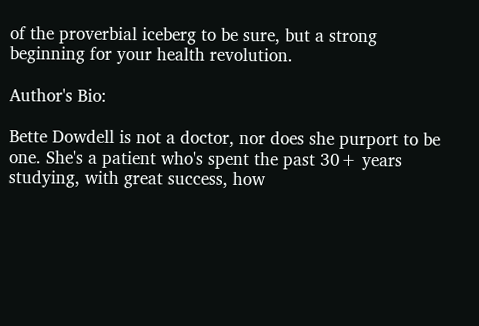of the proverbial iceberg to be sure, but a strong beginning for your health revolution.

Author's Bio:

Bette Dowdell is not a doctor, nor does she purport to be one. She's a patient who's spent the past 30+ years studying, with great success, how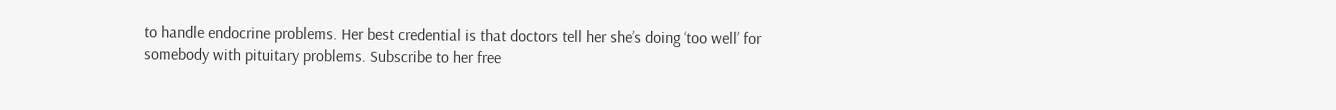to handle endocrine problems. Her best credential is that doctors tell her she’s doing ‘too well’ for somebody with pituitary problems. Subscribe to her free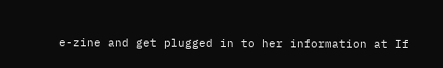e-zine and get plugged in to her information at If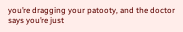you’re dragging your patooty, and the doctor says you’re just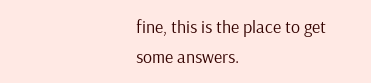fine, this is the place to get some answers.